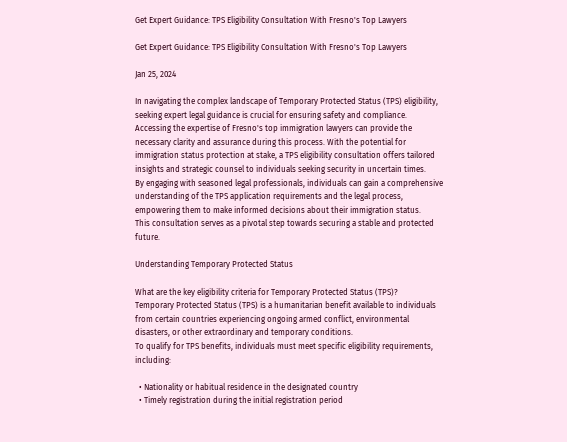Get Expert Guidance: TPS Eligibility Consultation With Fresno's Top Lawyers

Get Expert Guidance: TPS Eligibility Consultation With Fresno's Top Lawyers

Jan 25, 2024

In navigating the complex landscape of Temporary Protected Status (TPS) eligibility, seeking expert legal guidance is crucial for ensuring safety and compliance.
Accessing the expertise of Fresno's top immigration lawyers can provide the necessary clarity and assurance during this process. With the potential for immigration status protection at stake, a TPS eligibility consultation offers tailored insights and strategic counsel to individuals seeking security in uncertain times.
By engaging with seasoned legal professionals, individuals can gain a comprehensive understanding of the TPS application requirements and the legal process, empowering them to make informed decisions about their immigration status.
This consultation serves as a pivotal step towards securing a stable and protected future.

Understanding Temporary Protected Status

What are the key eligibility criteria for Temporary Protected Status (TPS)?
Temporary Protected Status (TPS) is a humanitarian benefit available to individuals from certain countries experiencing ongoing armed conflict, environmental disasters, or other extraordinary and temporary conditions.
To qualify for TPS benefits, individuals must meet specific eligibility requirements, including:

  • Nationality or habitual residence in the designated country
  • Timely registration during the initial registration period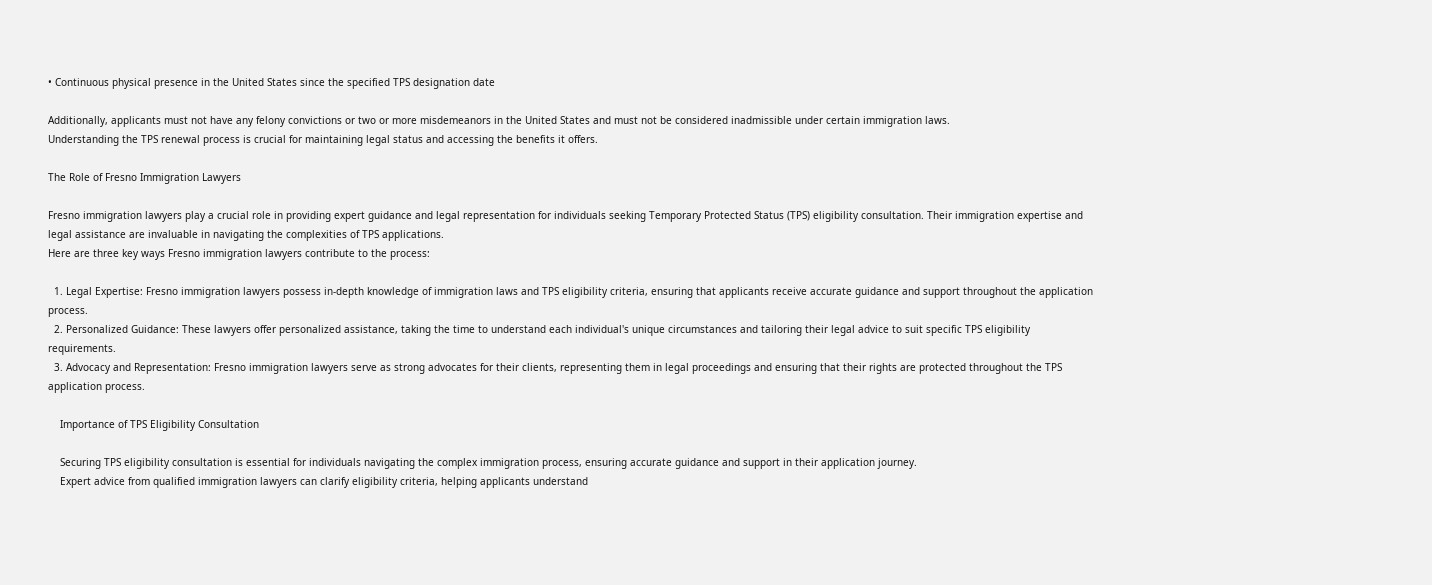• Continuous physical presence in the United States since the specified TPS designation date

Additionally, applicants must not have any felony convictions or two or more misdemeanors in the United States and must not be considered inadmissible under certain immigration laws.
Understanding the TPS renewal process is crucial for maintaining legal status and accessing the benefits it offers.

The Role of Fresno Immigration Lawyers

Fresno immigration lawyers play a crucial role in providing expert guidance and legal representation for individuals seeking Temporary Protected Status (TPS) eligibility consultation. Their immigration expertise and legal assistance are invaluable in navigating the complexities of TPS applications.
Here are three key ways Fresno immigration lawyers contribute to the process:

  1. Legal Expertise: Fresno immigration lawyers possess in-depth knowledge of immigration laws and TPS eligibility criteria, ensuring that applicants receive accurate guidance and support throughout the application process.
  2. Personalized Guidance: These lawyers offer personalized assistance, taking the time to understand each individual's unique circumstances and tailoring their legal advice to suit specific TPS eligibility requirements.
  3. Advocacy and Representation: Fresno immigration lawyers serve as strong advocates for their clients, representing them in legal proceedings and ensuring that their rights are protected throughout the TPS application process.

    Importance of TPS Eligibility Consultation

    Securing TPS eligibility consultation is essential for individuals navigating the complex immigration process, ensuring accurate guidance and support in their application journey.
    Expert advice from qualified immigration lawyers can clarify eligibility criteria, helping applicants understand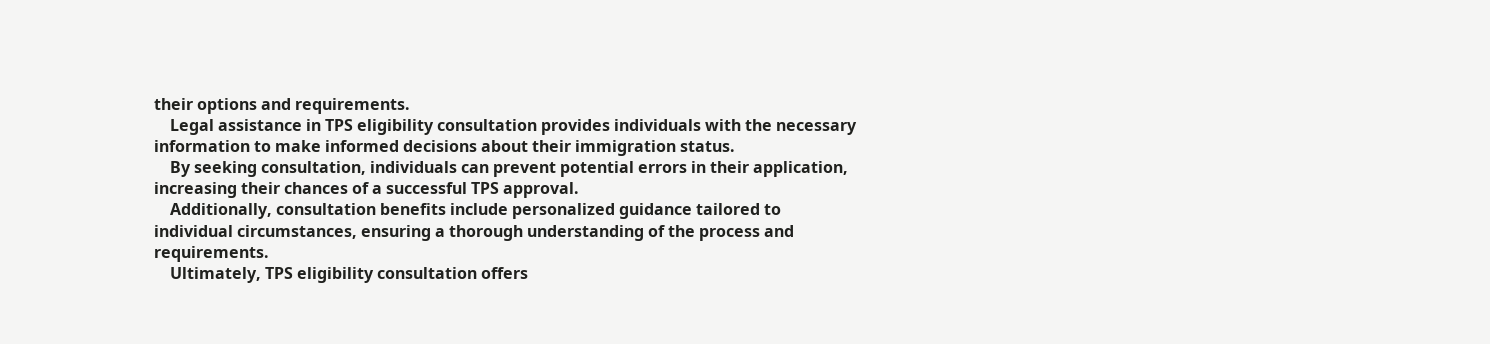their options and requirements.
    Legal assistance in TPS eligibility consultation provides individuals with the necessary information to make informed decisions about their immigration status.
    By seeking consultation, individuals can prevent potential errors in their application, increasing their chances of a successful TPS approval.
    Additionally, consultation benefits include personalized guidance tailored to individual circumstances, ensuring a thorough understanding of the process and requirements.
    Ultimately, TPS eligibility consultation offers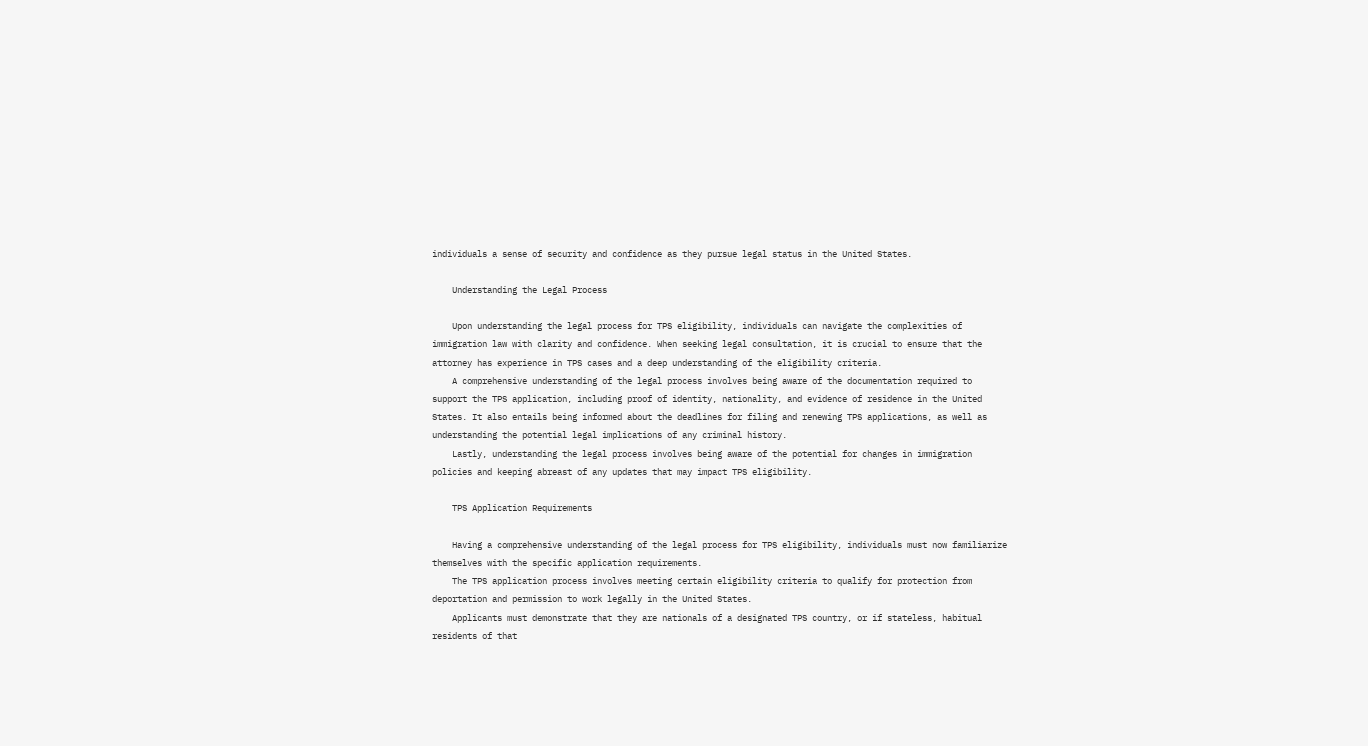individuals a sense of security and confidence as they pursue legal status in the United States.

    Understanding the Legal Process

    Upon understanding the legal process for TPS eligibility, individuals can navigate the complexities of immigration law with clarity and confidence. When seeking legal consultation, it is crucial to ensure that the attorney has experience in TPS cases and a deep understanding of the eligibility criteria.
    A comprehensive understanding of the legal process involves being aware of the documentation required to support the TPS application, including proof of identity, nationality, and evidence of residence in the United States. It also entails being informed about the deadlines for filing and renewing TPS applications, as well as understanding the potential legal implications of any criminal history.
    Lastly, understanding the legal process involves being aware of the potential for changes in immigration policies and keeping abreast of any updates that may impact TPS eligibility.

    TPS Application Requirements

    Having a comprehensive understanding of the legal process for TPS eligibility, individuals must now familiarize themselves with the specific application requirements.
    The TPS application process involves meeting certain eligibility criteria to qualify for protection from deportation and permission to work legally in the United States.
    Applicants must demonstrate that they are nationals of a designated TPS country, or if stateless, habitual residents of that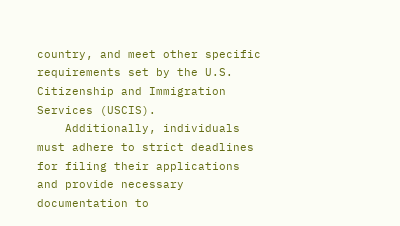country, and meet other specific requirements set by the U.S. Citizenship and Immigration Services (USCIS).
    Additionally, individuals must adhere to strict deadlines for filing their applications and provide necessary documentation to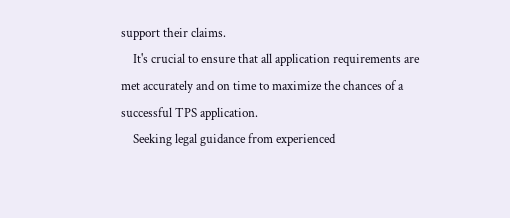support their claims.
    It's crucial to ensure that all application requirements are met accurately and on time to maximize the chances of a successful TPS application.
    Seeking legal guidance from experienced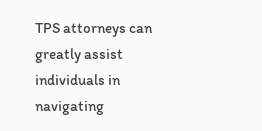TPS attorneys can greatly assist individuals in navigating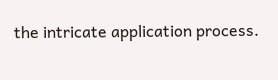the intricate application process.